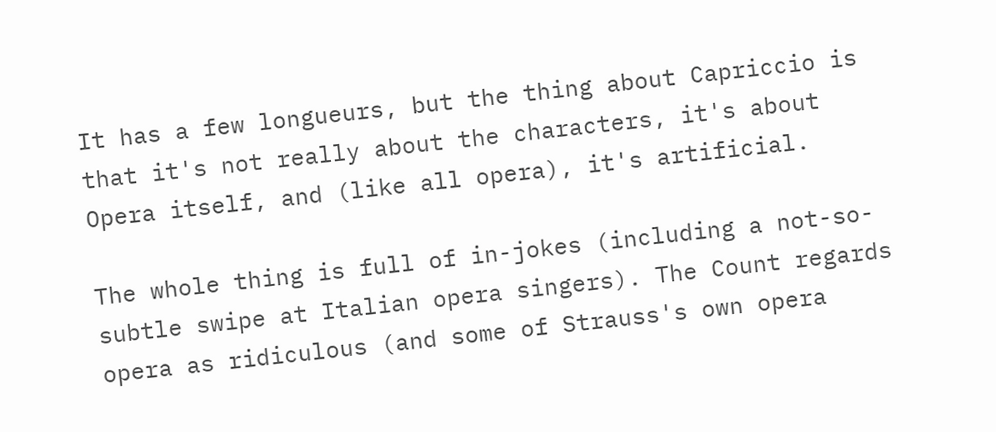It has a few longueurs, but the thing about Capriccio is that it's not really about the characters, it's about Opera itself, and (like all opera), it's artificial.

The whole thing is full of in-jokes (including a not-so-subtle swipe at Italian opera singers). The Count regards opera as ridiculous (and some of Strauss's own opera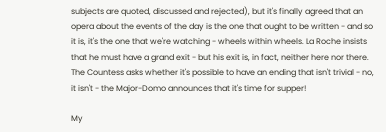subjects are quoted, discussed and rejected), but it's finally agreed that an opera about the events of the day is the one that ought to be written - and so it is, it's the one that we're watching - wheels within wheels. La Roche insists that he must have a grand exit - but his exit is, in fact, neither here nor there. The Countess asks whether it's possible to have an ending that isn't trivial - no, it isn't - the Major-Domo announces that it's time for supper!

My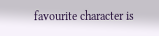favourite character is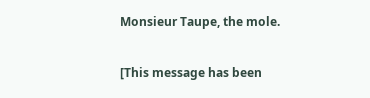Monsieur Taupe, the mole.

[This message has been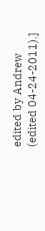edited by Andrew (edited 04-24-2011).]